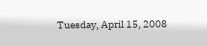Tuesday, April 15, 2008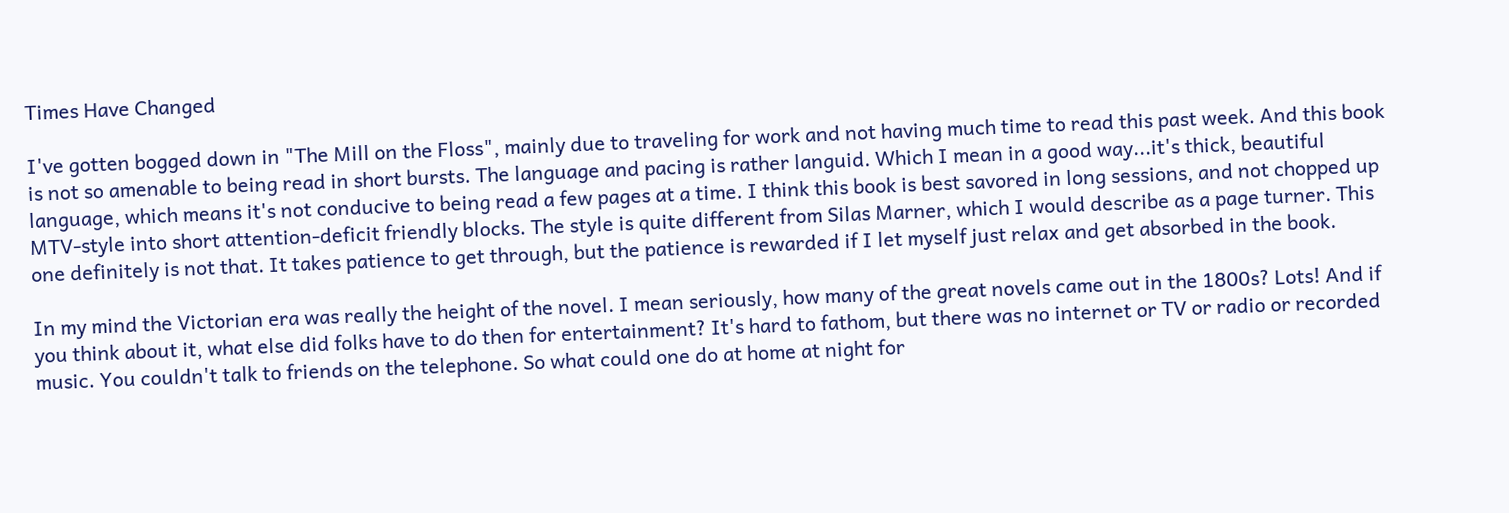Times Have Changed

I've gotten bogged down in "The Mill on the Floss", mainly due to traveling for work and not having much time to read this past week. And this book is not so amenable to being read in short bursts. The language and pacing is rather languid. Which I mean in a good way...it's thick, beautiful language, which means it's not conducive to being read a few pages at a time. I think this book is best savored in long sessions, and not chopped up MTV-style into short attention-deficit friendly blocks. The style is quite different from Silas Marner, which I would describe as a page turner. This one definitely is not that. It takes patience to get through, but the patience is rewarded if I let myself just relax and get absorbed in the book.

In my mind the Victorian era was really the height of the novel. I mean seriously, how many of the great novels came out in the 1800s? Lots! And if you think about it, what else did folks have to do then for entertainment? It's hard to fathom, but there was no internet or TV or radio or recorded music. You couldn't talk to friends on the telephone. So what could one do at home at night for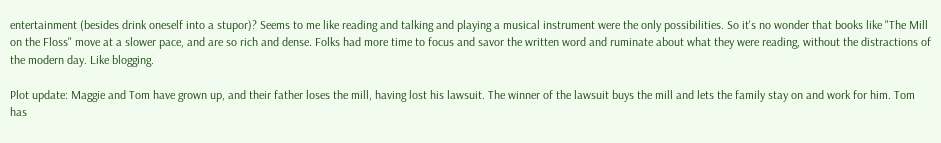entertainment (besides drink oneself into a stupor)? Seems to me like reading and talking and playing a musical instrument were the only possibilities. So it's no wonder that books like "The Mill on the Floss" move at a slower pace, and are so rich and dense. Folks had more time to focus and savor the written word and ruminate about what they were reading, without the distractions of the modern day. Like blogging.

Plot update: Maggie and Tom have grown up, and their father loses the mill, having lost his lawsuit. The winner of the lawsuit buys the mill and lets the family stay on and work for him. Tom has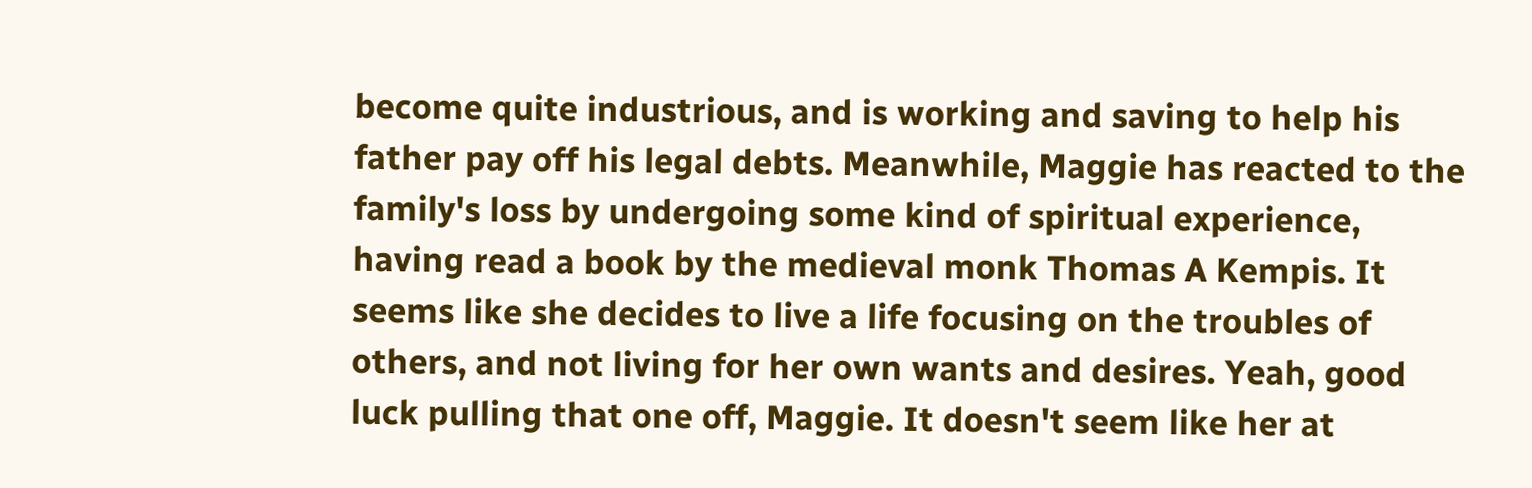become quite industrious, and is working and saving to help his father pay off his legal debts. Meanwhile, Maggie has reacted to the family's loss by undergoing some kind of spiritual experience, having read a book by the medieval monk Thomas A Kempis. It seems like she decides to live a life focusing on the troubles of others, and not living for her own wants and desires. Yeah, good luck pulling that one off, Maggie. It doesn't seem like her at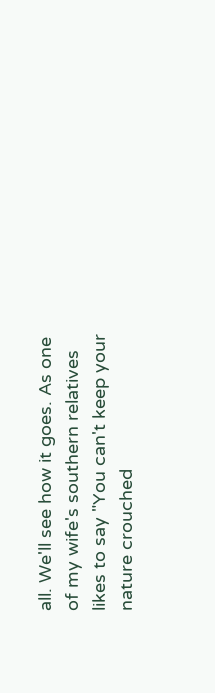all. We'll see how it goes. As one of my wife's southern relatives likes to say "You can't keep your nature crouched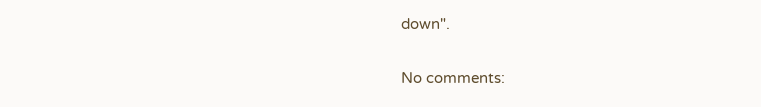down".

No comments: